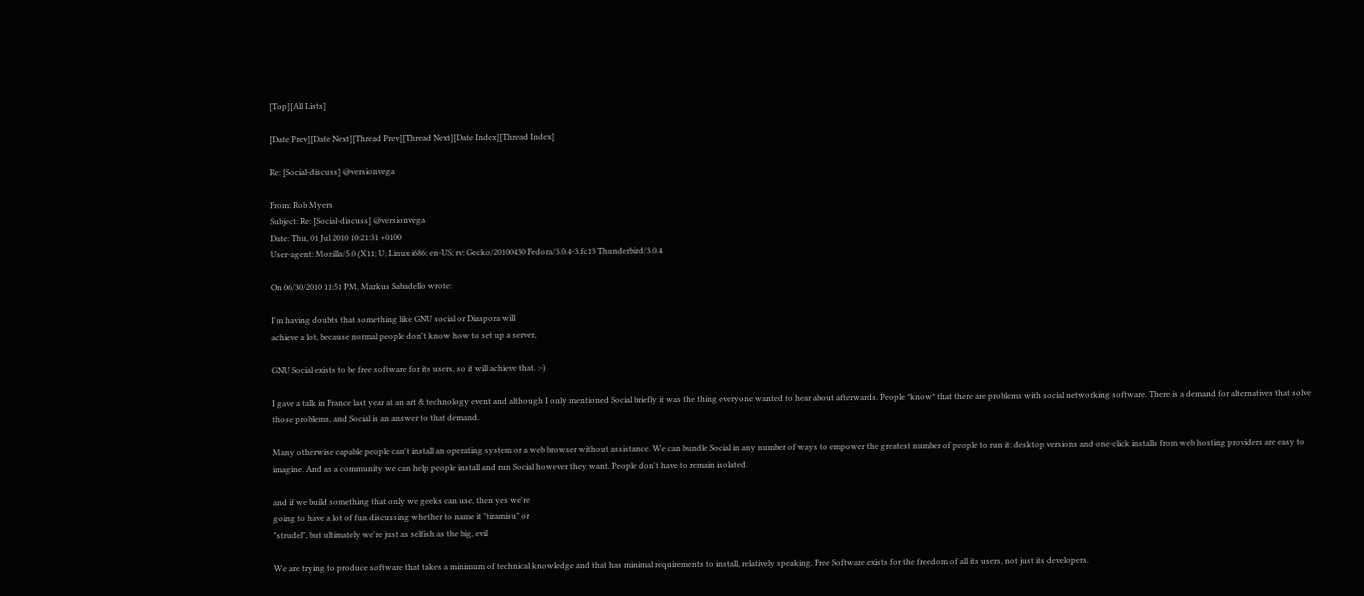[Top][All Lists]

[Date Prev][Date Next][Thread Prev][Thread Next][Date Index][Thread Index]

Re: [Social-discuss] @versionvega

From: Rob Myers
Subject: Re: [Social-discuss] @versionvega
Date: Thu, 01 Jul 2010 10:21:31 +0100
User-agent: Mozilla/5.0 (X11; U; Linux i686; en-US; rv: Gecko/20100430 Fedora/3.0.4-3.fc13 Thunderbird/3.0.4

On 06/30/2010 11:51 PM, Markus Sabadello wrote:

I'm having doubts that something like GNU social or Diaspora will
achieve a lot, because normal people don't know how to set up a server,

GNU Social exists to be free software for its users, so it will achieve that. :-)

I gave a talk in France last year at an art & technology event and although I only mentioned Social briefly it was the thing everyone wanted to hear about afterwards. People *know* that there are problems with social networking software. There is a demand for alternatives that solve those problems, and Social is an answer to that demand.

Many otherwise capable people can't install an operating system or a web browser without assistance. We can bundle Social in any number of ways to empower the greatest number of people to run it: desktop versions and one-click installs from web hosting providers are easy to imagine. And as a community we can help people install and run Social however they want. People don't have to remain isolated.

and if we build something that only we geeks can use, then yes we're
going to have a lot of fun discussing whether to name it "tiramisu" or
"strudel", but ultimately we're just as selfish as the big, evil

We are trying to produce software that takes a minimum of technical knowledge and that has minimal requirements to install, relatively speaking. Free Software exists for the freedom of all its users, not just its developers.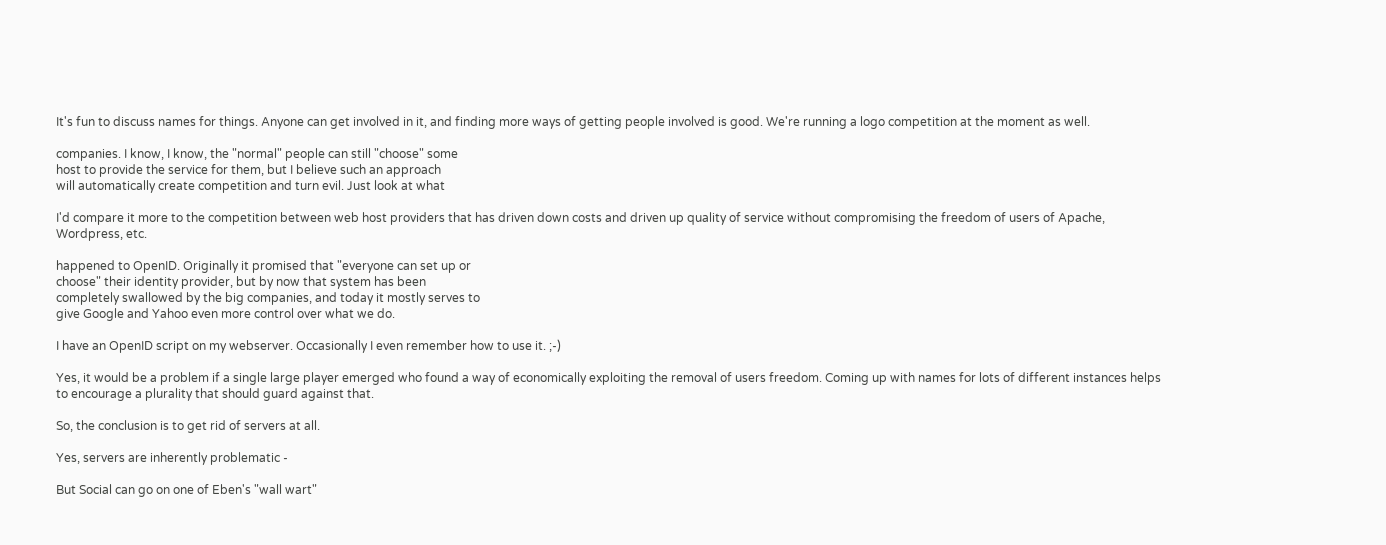It's fun to discuss names for things. Anyone can get involved in it, and finding more ways of getting people involved is good. We're running a logo competition at the moment as well.

companies. I know, I know, the "normal" people can still "choose" some
host to provide the service for them, but I believe such an approach
will automatically create competition and turn evil. Just look at what

I'd compare it more to the competition between web host providers that has driven down costs and driven up quality of service without compromising the freedom of users of Apache, Wordpress, etc.

happened to OpenID. Originally it promised that "everyone can set up or
choose" their identity provider, but by now that system has been
completely swallowed by the big companies, and today it mostly serves to
give Google and Yahoo even more control over what we do.

I have an OpenID script on my webserver. Occasionally I even remember how to use it. ;-)

Yes, it would be a problem if a single large player emerged who found a way of economically exploiting the removal of users freedom. Coming up with names for lots of different instances helps to encourage a plurality that should guard against that.

So, the conclusion is to get rid of servers at all.

Yes, servers are inherently problematic -

But Social can go on one of Eben's "wall wart"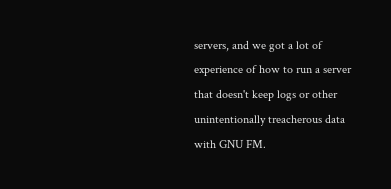servers, and we got a lot of experience of how to run a server that doesn't keep logs or other unintentionally treacherous data with GNU FM.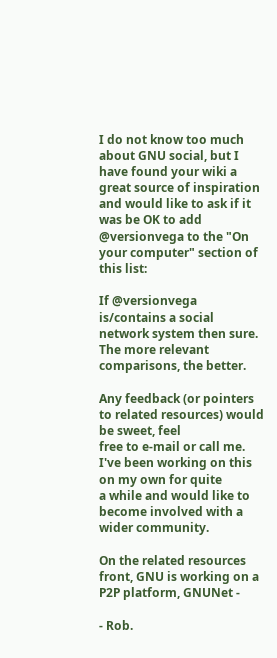I do not know too much about GNU social, but I have found your wiki a
great source of inspiration and would like to ask if it was be OK to add
@versionvega to the "On your computer" section of this list:

If @versionvega is/contains a social network system then sure. The more relevant comparisons, the better.

Any feedback (or pointers to related resources) would be sweet, feel
free to e-mail or call me. I've been working on this on my own for quite
a while and would like to become involved with a wider community.

On the related resources front, GNU is working on a P2P platform, GNUNet -

- Rob.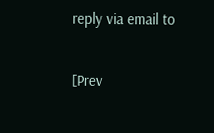reply via email to

[Prev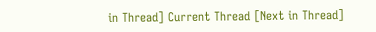in Thread] Current Thread [Next in Thread]